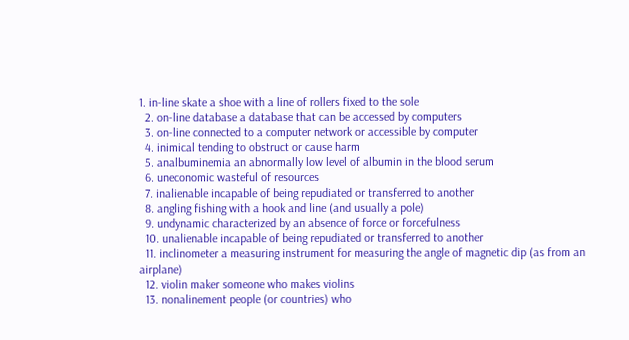1. in-line skate a shoe with a line of rollers fixed to the sole
  2. on-line database a database that can be accessed by computers
  3. on-line connected to a computer network or accessible by computer
  4. inimical tending to obstruct or cause harm
  5. analbuminemia an abnormally low level of albumin in the blood serum
  6. uneconomic wasteful of resources
  7. inalienable incapable of being repudiated or transferred to another
  8. angling fishing with a hook and line (and usually a pole)
  9. undynamic characterized by an absence of force or forcefulness
  10. unalienable incapable of being repudiated or transferred to another
  11. inclinometer a measuring instrument for measuring the angle of magnetic dip (as from an airplane)
  12. violin maker someone who makes violins
  13. nonalinement people (or countries) who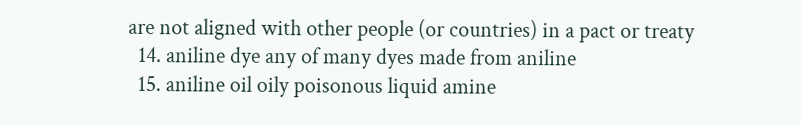are not aligned with other people (or countries) in a pact or treaty
  14. aniline dye any of many dyes made from aniline
  15. aniline oil oily poisonous liquid amine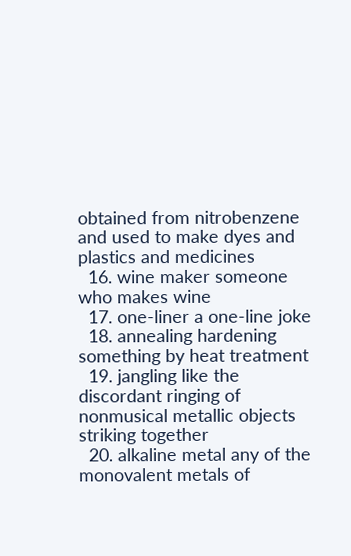obtained from nitrobenzene and used to make dyes and plastics and medicines
  16. wine maker someone who makes wine
  17. one-liner a one-line joke
  18. annealing hardening something by heat treatment
  19. jangling like the discordant ringing of nonmusical metallic objects striking together
  20. alkaline metal any of the monovalent metals of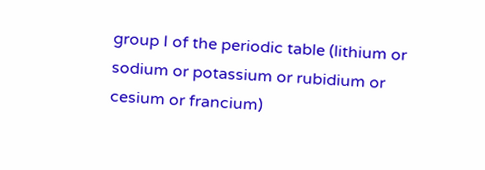group I of the periodic table (lithium or sodium or potassium or rubidium or cesium or francium)